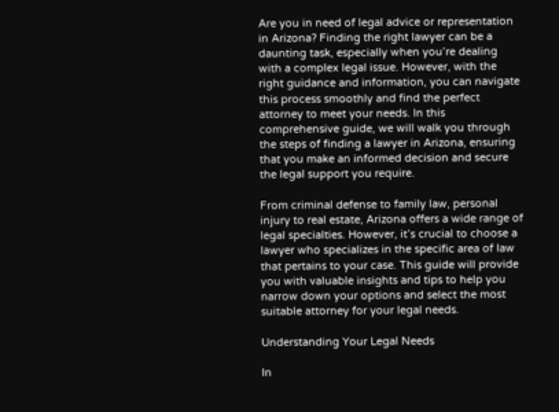Are you in need of legal advice or representation in Arizona? Finding the right lawyer can be a daunting task, especially when you’re dealing with a complex legal issue. However, with the right guidance and information, you can navigate this process smoothly and find the perfect attorney to meet your needs. In this comprehensive guide, we will walk you through the steps of finding a lawyer in Arizona, ensuring that you make an informed decision and secure the legal support you require.

From criminal defense to family law, personal injury to real estate, Arizona offers a wide range of legal specialties. However, it’s crucial to choose a lawyer who specializes in the specific area of law that pertains to your case. This guide will provide you with valuable insights and tips to help you narrow down your options and select the most suitable attorney for your legal needs.

Understanding Your Legal Needs

In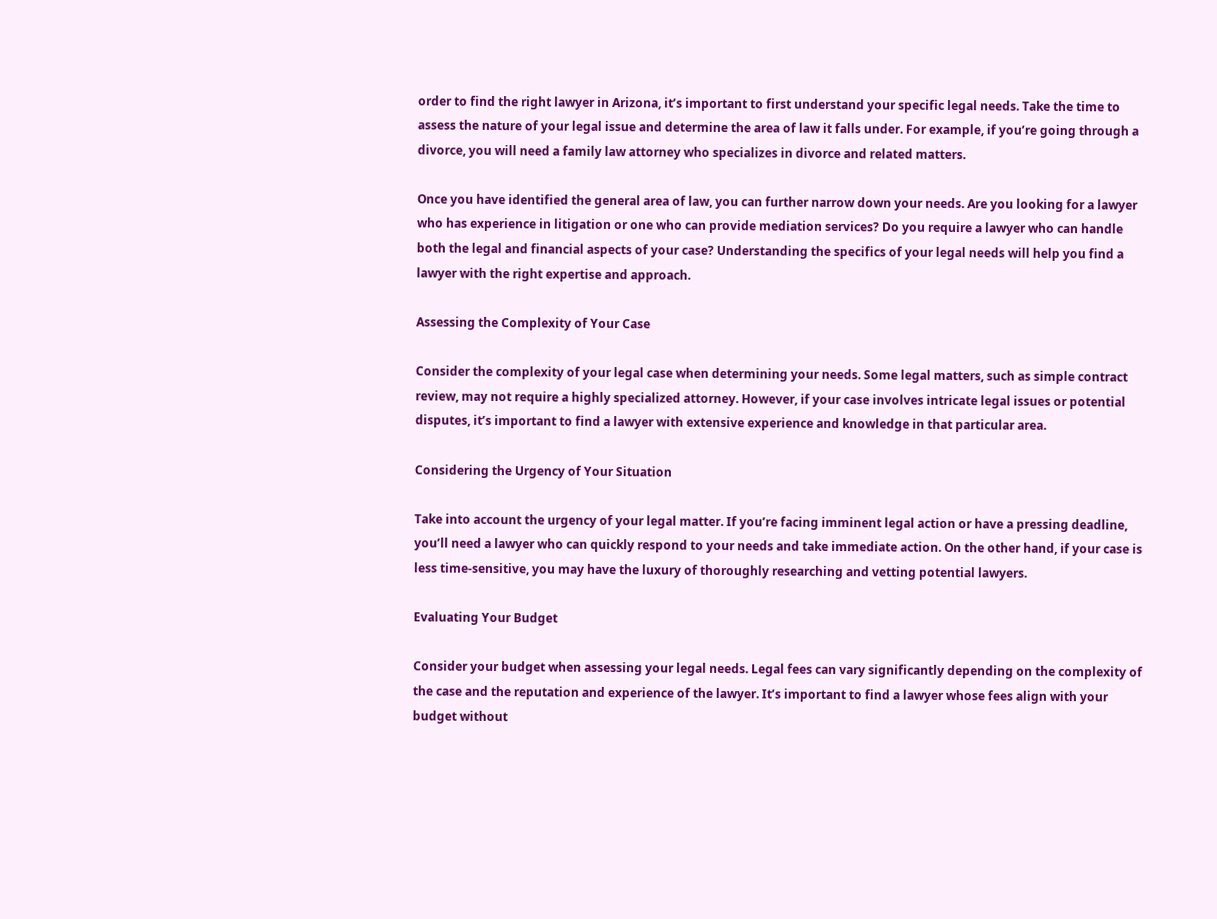order to find the right lawyer in Arizona, it’s important to first understand your specific legal needs. Take the time to assess the nature of your legal issue and determine the area of law it falls under. For example, if you’re going through a divorce, you will need a family law attorney who specializes in divorce and related matters.

Once you have identified the general area of law, you can further narrow down your needs. Are you looking for a lawyer who has experience in litigation or one who can provide mediation services? Do you require a lawyer who can handle both the legal and financial aspects of your case? Understanding the specifics of your legal needs will help you find a lawyer with the right expertise and approach.

Assessing the Complexity of Your Case

Consider the complexity of your legal case when determining your needs. Some legal matters, such as simple contract review, may not require a highly specialized attorney. However, if your case involves intricate legal issues or potential disputes, it’s important to find a lawyer with extensive experience and knowledge in that particular area.

Considering the Urgency of Your Situation

Take into account the urgency of your legal matter. If you’re facing imminent legal action or have a pressing deadline, you’ll need a lawyer who can quickly respond to your needs and take immediate action. On the other hand, if your case is less time-sensitive, you may have the luxury of thoroughly researching and vetting potential lawyers.

Evaluating Your Budget

Consider your budget when assessing your legal needs. Legal fees can vary significantly depending on the complexity of the case and the reputation and experience of the lawyer. It’s important to find a lawyer whose fees align with your budget without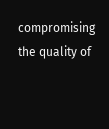compromising the quality of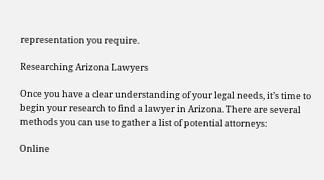representation you require.

Researching Arizona Lawyers

Once you have a clear understanding of your legal needs, it’s time to begin your research to find a lawyer in Arizona. There are several methods you can use to gather a list of potential attorneys:

Online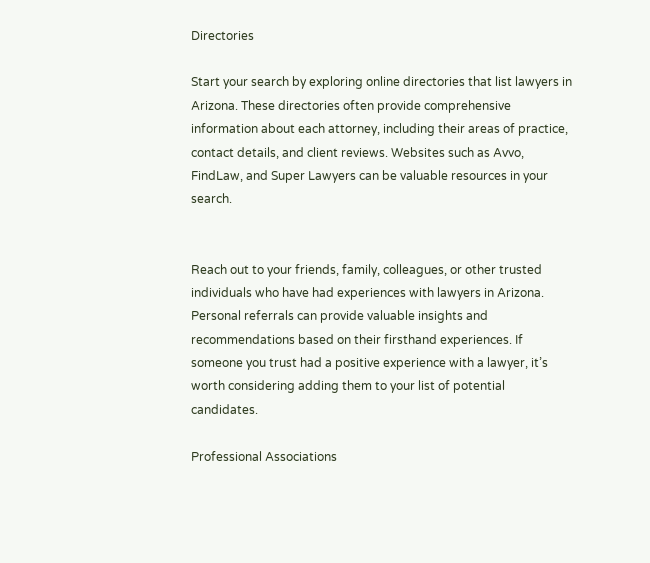Directories

Start your search by exploring online directories that list lawyers in Arizona. These directories often provide comprehensive information about each attorney, including their areas of practice, contact details, and client reviews. Websites such as Avvo, FindLaw, and Super Lawyers can be valuable resources in your search.


Reach out to your friends, family, colleagues, or other trusted individuals who have had experiences with lawyers in Arizona. Personal referrals can provide valuable insights and recommendations based on their firsthand experiences. If someone you trust had a positive experience with a lawyer, it’s worth considering adding them to your list of potential candidates.

Professional Associations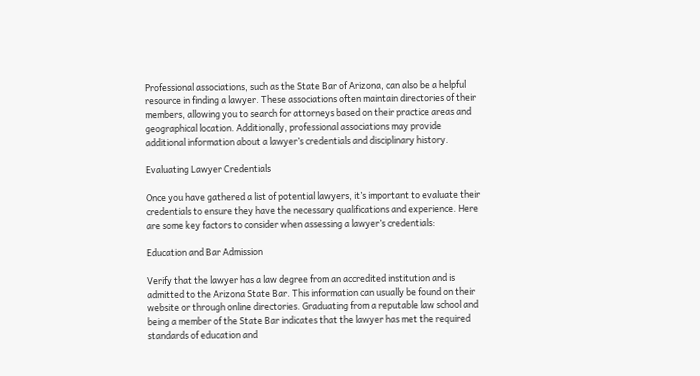Professional associations, such as the State Bar of Arizona, can also be a helpful resource in finding a lawyer. These associations often maintain directories of their members, allowing you to search for attorneys based on their practice areas and geographical location. Additionally, professional associations may provide additional information about a lawyer’s credentials and disciplinary history.

Evaluating Lawyer Credentials

Once you have gathered a list of potential lawyers, it’s important to evaluate their credentials to ensure they have the necessary qualifications and experience. Here are some key factors to consider when assessing a lawyer’s credentials:

Education and Bar Admission

Verify that the lawyer has a law degree from an accredited institution and is admitted to the Arizona State Bar. This information can usually be found on their website or through online directories. Graduating from a reputable law school and being a member of the State Bar indicates that the lawyer has met the required standards of education and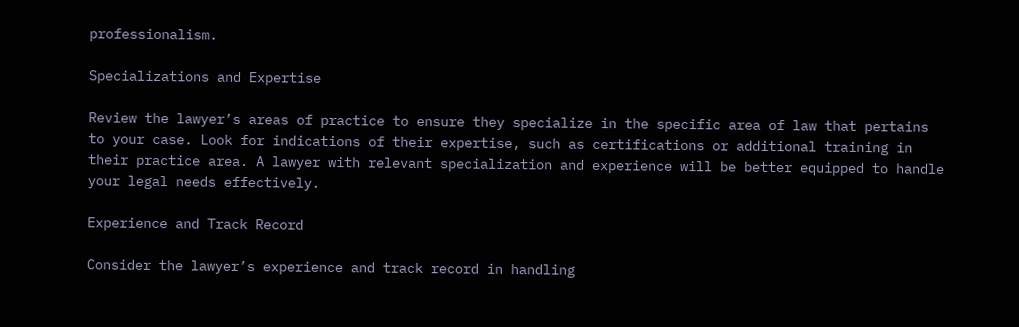professionalism.

Specializations and Expertise

Review the lawyer’s areas of practice to ensure they specialize in the specific area of law that pertains to your case. Look for indications of their expertise, such as certifications or additional training in their practice area. A lawyer with relevant specialization and experience will be better equipped to handle your legal needs effectively.

Experience and Track Record

Consider the lawyer’s experience and track record in handling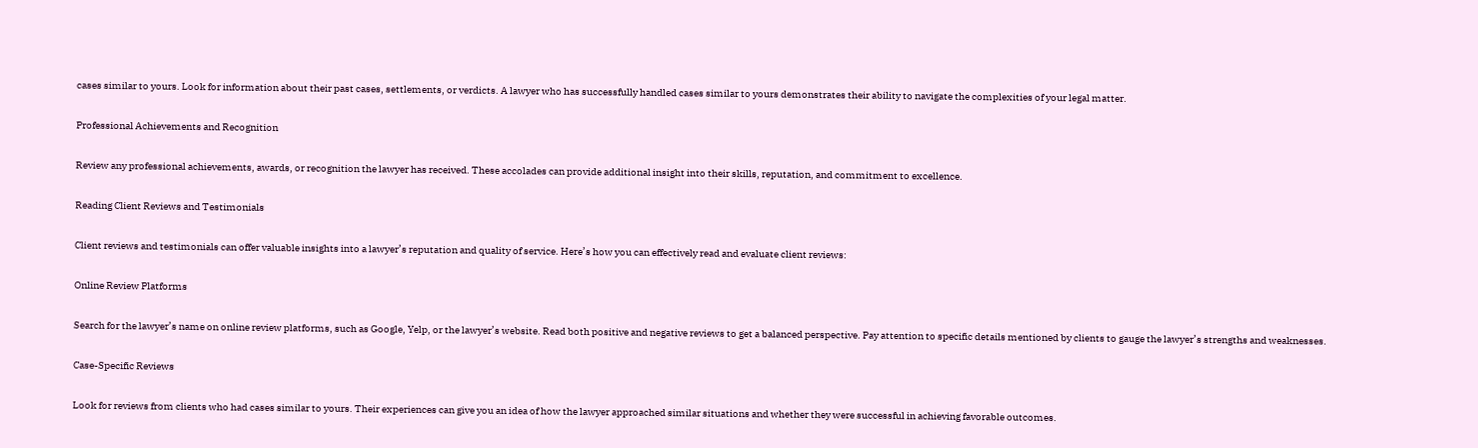cases similar to yours. Look for information about their past cases, settlements, or verdicts. A lawyer who has successfully handled cases similar to yours demonstrates their ability to navigate the complexities of your legal matter.

Professional Achievements and Recognition

Review any professional achievements, awards, or recognition the lawyer has received. These accolades can provide additional insight into their skills, reputation, and commitment to excellence.

Reading Client Reviews and Testimonials

Client reviews and testimonials can offer valuable insights into a lawyer’s reputation and quality of service. Here’s how you can effectively read and evaluate client reviews:

Online Review Platforms

Search for the lawyer’s name on online review platforms, such as Google, Yelp, or the lawyer’s website. Read both positive and negative reviews to get a balanced perspective. Pay attention to specific details mentioned by clients to gauge the lawyer’s strengths and weaknesses.

Case-Specific Reviews

Look for reviews from clients who had cases similar to yours. Their experiences can give you an idea of how the lawyer approached similar situations and whether they were successful in achieving favorable outcomes.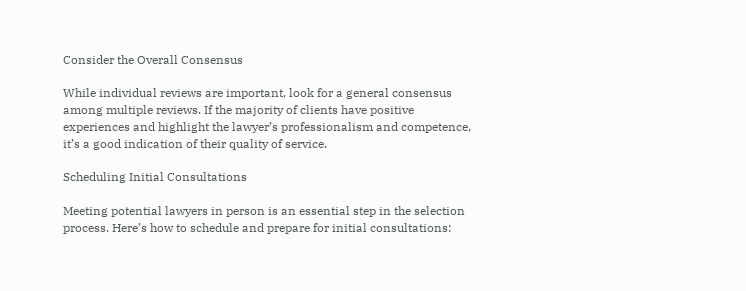Consider the Overall Consensus

While individual reviews are important, look for a general consensus among multiple reviews. If the majority of clients have positive experiences and highlight the lawyer’s professionalism and competence, it’s a good indication of their quality of service.

Scheduling Initial Consultations

Meeting potential lawyers in person is an essential step in the selection process. Here’s how to schedule and prepare for initial consultations: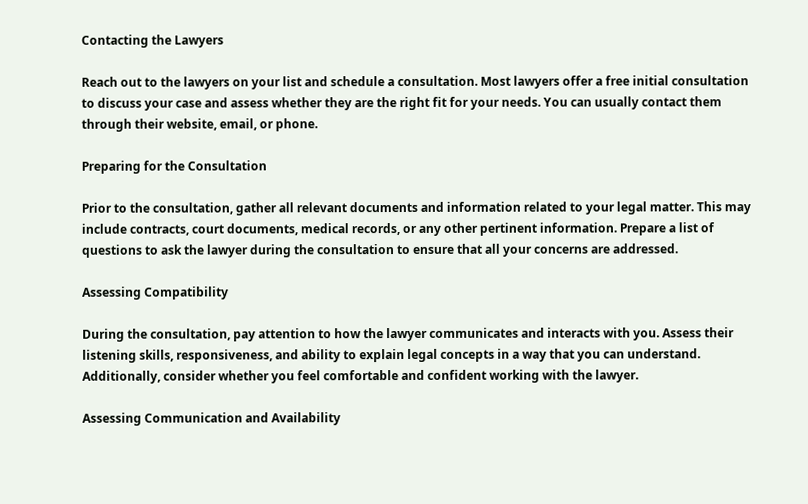Contacting the Lawyers

Reach out to the lawyers on your list and schedule a consultation. Most lawyers offer a free initial consultation to discuss your case and assess whether they are the right fit for your needs. You can usually contact them through their website, email, or phone.

Preparing for the Consultation

Prior to the consultation, gather all relevant documents and information related to your legal matter. This may include contracts, court documents, medical records, or any other pertinent information. Prepare a list of questions to ask the lawyer during the consultation to ensure that all your concerns are addressed.

Assessing Compatibility

During the consultation, pay attention to how the lawyer communicates and interacts with you. Assess their listening skills, responsiveness, and ability to explain legal concepts in a way that you can understand. Additionally, consider whether you feel comfortable and confident working with the lawyer.

Assessing Communication and Availability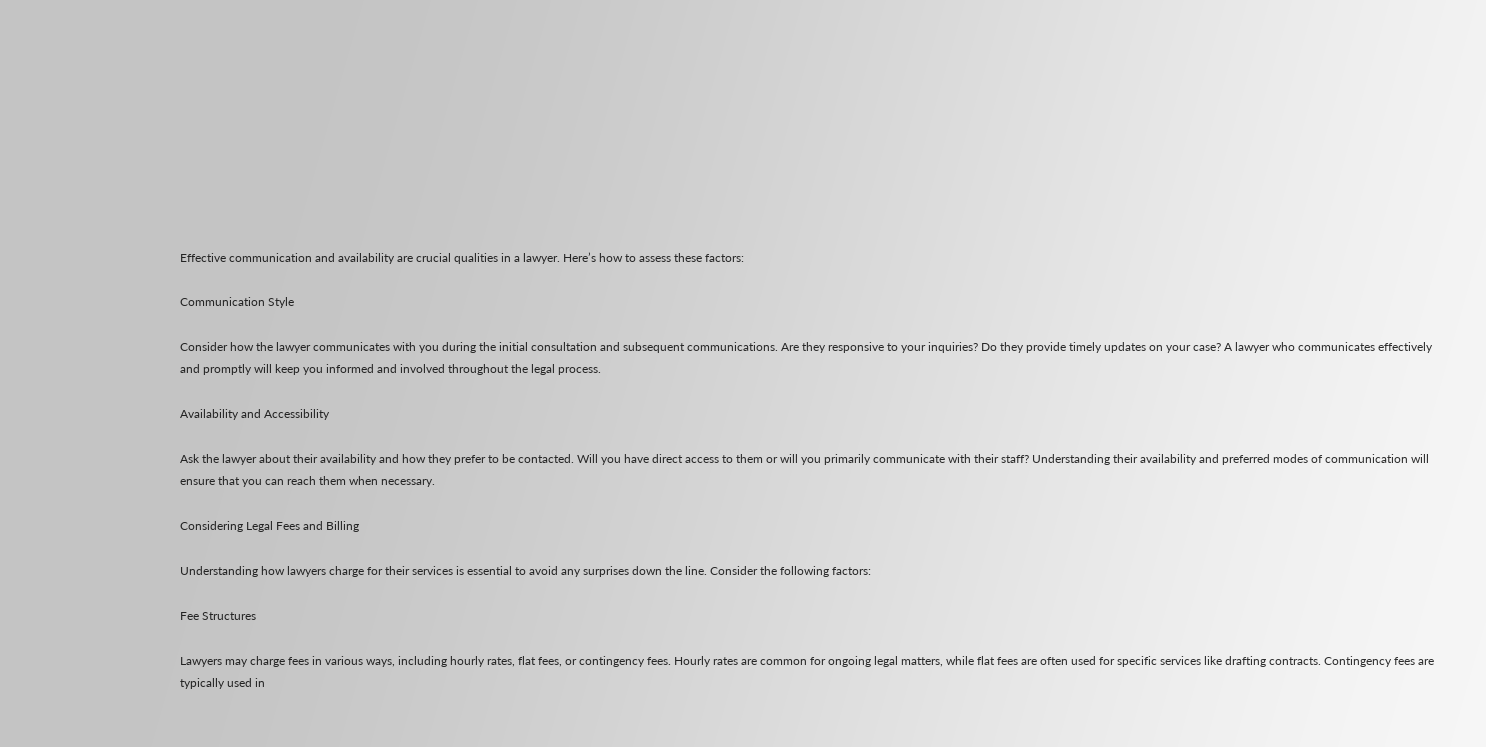Effective communication and availability are crucial qualities in a lawyer. Here’s how to assess these factors:

Communication Style

Consider how the lawyer communicates with you during the initial consultation and subsequent communications. Are they responsive to your inquiries? Do they provide timely updates on your case? A lawyer who communicates effectively and promptly will keep you informed and involved throughout the legal process.

Availability and Accessibility

Ask the lawyer about their availability and how they prefer to be contacted. Will you have direct access to them or will you primarily communicate with their staff? Understanding their availability and preferred modes of communication will ensure that you can reach them when necessary.

Considering Legal Fees and Billing

Understanding how lawyers charge for their services is essential to avoid any surprises down the line. Consider the following factors:

Fee Structures

Lawyers may charge fees in various ways, including hourly rates, flat fees, or contingency fees. Hourly rates are common for ongoing legal matters, while flat fees are often used for specific services like drafting contracts. Contingency fees are typically used in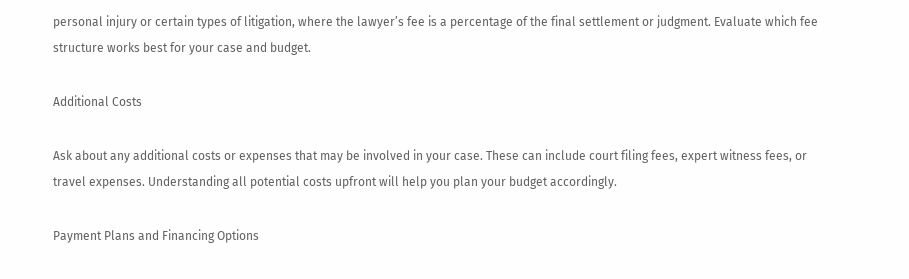personal injury or certain types of litigation, where the lawyer’s fee is a percentage of the final settlement or judgment. Evaluate which fee structure works best for your case and budget.

Additional Costs

Ask about any additional costs or expenses that may be involved in your case. These can include court filing fees, expert witness fees, or travel expenses. Understanding all potential costs upfront will help you plan your budget accordingly.

Payment Plans and Financing Options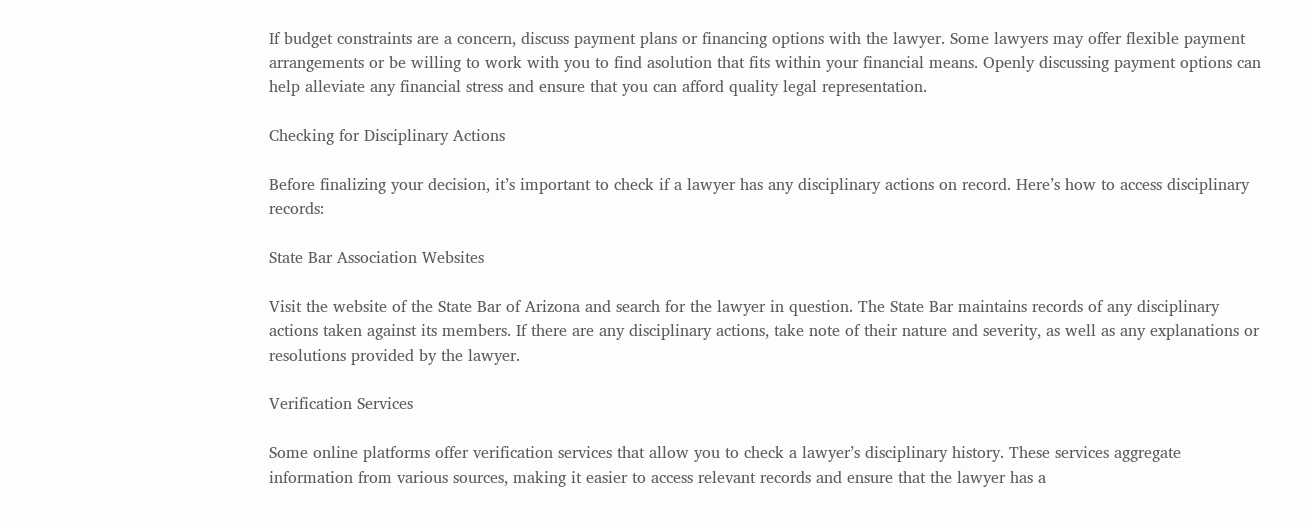If budget constraints are a concern, discuss payment plans or financing options with the lawyer. Some lawyers may offer flexible payment arrangements or be willing to work with you to find asolution that fits within your financial means. Openly discussing payment options can help alleviate any financial stress and ensure that you can afford quality legal representation.

Checking for Disciplinary Actions

Before finalizing your decision, it’s important to check if a lawyer has any disciplinary actions on record. Here’s how to access disciplinary records:

State Bar Association Websites

Visit the website of the State Bar of Arizona and search for the lawyer in question. The State Bar maintains records of any disciplinary actions taken against its members. If there are any disciplinary actions, take note of their nature and severity, as well as any explanations or resolutions provided by the lawyer.

Verification Services

Some online platforms offer verification services that allow you to check a lawyer’s disciplinary history. These services aggregate information from various sources, making it easier to access relevant records and ensure that the lawyer has a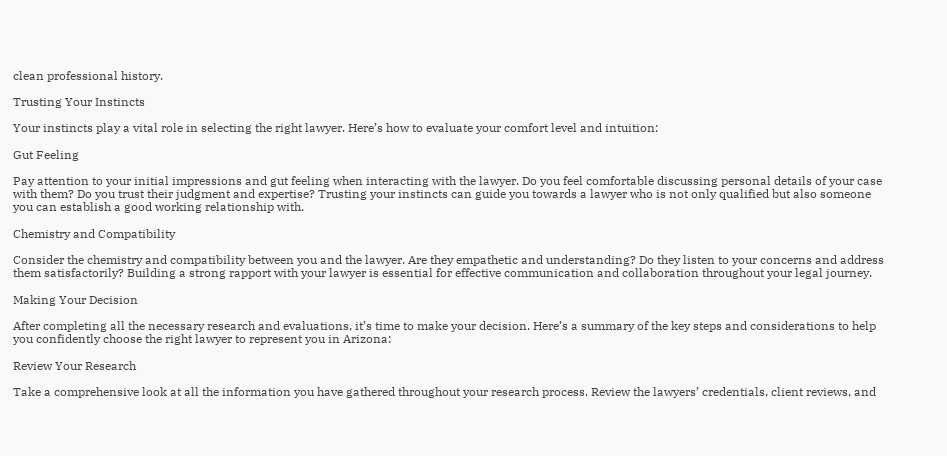clean professional history.

Trusting Your Instincts

Your instincts play a vital role in selecting the right lawyer. Here’s how to evaluate your comfort level and intuition:

Gut Feeling

Pay attention to your initial impressions and gut feeling when interacting with the lawyer. Do you feel comfortable discussing personal details of your case with them? Do you trust their judgment and expertise? Trusting your instincts can guide you towards a lawyer who is not only qualified but also someone you can establish a good working relationship with.

Chemistry and Compatibility

Consider the chemistry and compatibility between you and the lawyer. Are they empathetic and understanding? Do they listen to your concerns and address them satisfactorily? Building a strong rapport with your lawyer is essential for effective communication and collaboration throughout your legal journey.

Making Your Decision

After completing all the necessary research and evaluations, it’s time to make your decision. Here’s a summary of the key steps and considerations to help you confidently choose the right lawyer to represent you in Arizona:

Review Your Research

Take a comprehensive look at all the information you have gathered throughout your research process. Review the lawyers’ credentials, client reviews, and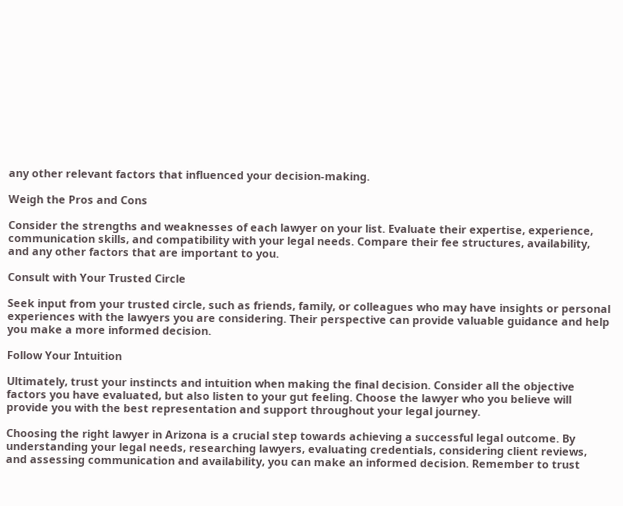any other relevant factors that influenced your decision-making.

Weigh the Pros and Cons

Consider the strengths and weaknesses of each lawyer on your list. Evaluate their expertise, experience, communication skills, and compatibility with your legal needs. Compare their fee structures, availability, and any other factors that are important to you.

Consult with Your Trusted Circle

Seek input from your trusted circle, such as friends, family, or colleagues who may have insights or personal experiences with the lawyers you are considering. Their perspective can provide valuable guidance and help you make a more informed decision.

Follow Your Intuition

Ultimately, trust your instincts and intuition when making the final decision. Consider all the objective factors you have evaluated, but also listen to your gut feeling. Choose the lawyer who you believe will provide you with the best representation and support throughout your legal journey.

Choosing the right lawyer in Arizona is a crucial step towards achieving a successful legal outcome. By understanding your legal needs, researching lawyers, evaluating credentials, considering client reviews, and assessing communication and availability, you can make an informed decision. Remember to trust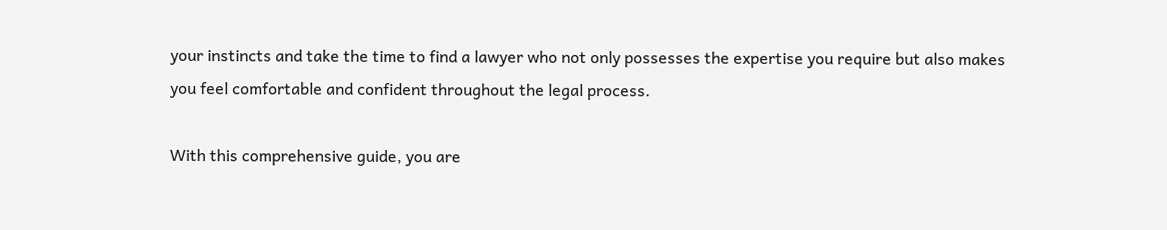your instincts and take the time to find a lawyer who not only possesses the expertise you require but also makes you feel comfortable and confident throughout the legal process.

With this comprehensive guide, you are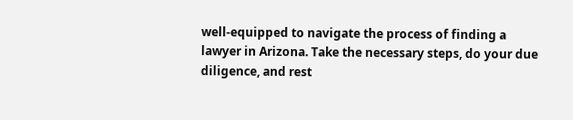well-equipped to navigate the process of finding a lawyer in Arizona. Take the necessary steps, do your due diligence, and rest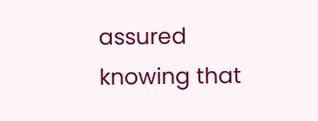assured knowing that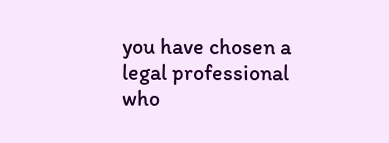you have chosen a legal professional who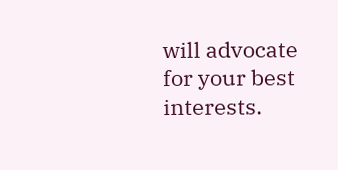will advocate for your best interests.